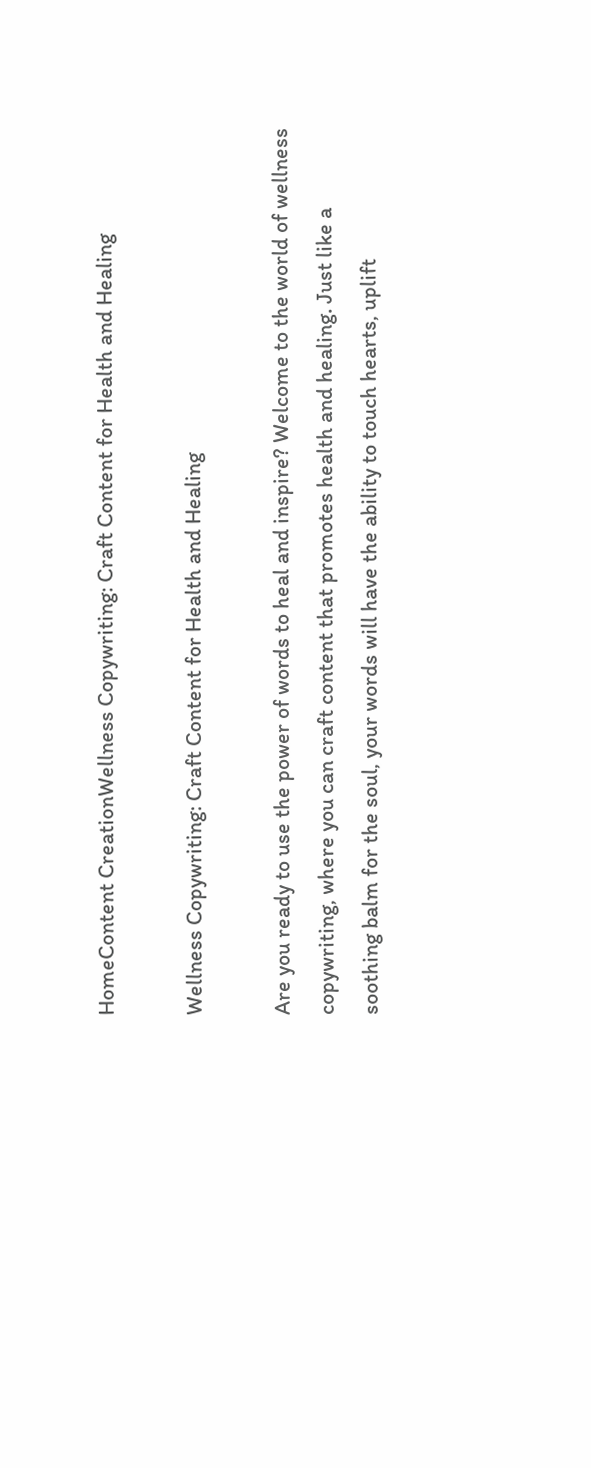HomeContent CreationWellness Copywriting: Craft Content for Health and Healing

Wellness Copywriting: Craft Content for Health and Healing

Are you ready to use the power of words to heal and inspire? Welcome to the world of wellness copywriting, where you can craft content that promotes health and healing. Just like a soothing balm for the soul, your words will have the ability to touch hearts, uplift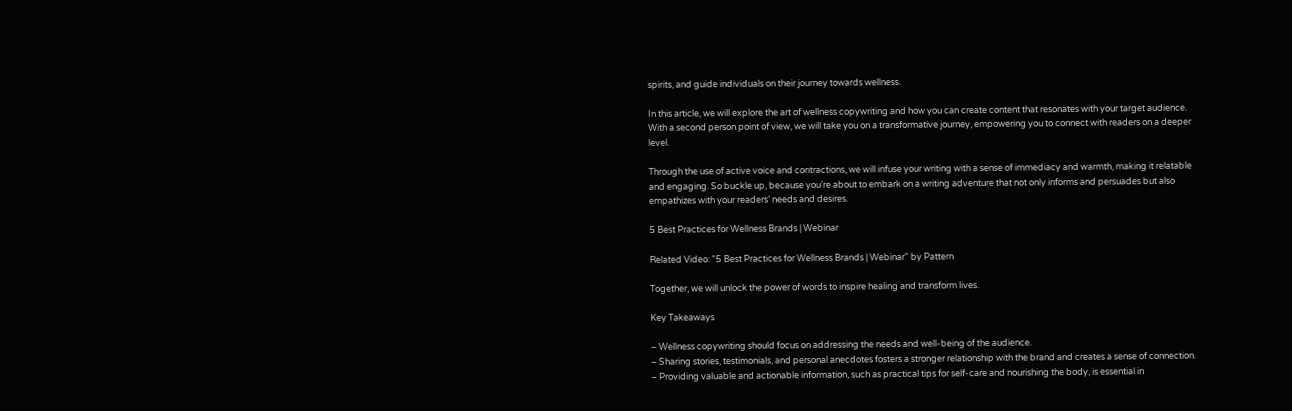spirits, and guide individuals on their journey towards wellness.

In this article, we will explore the art of wellness copywriting and how you can create content that resonates with your target audience. With a second person point of view, we will take you on a transformative journey, empowering you to connect with readers on a deeper level.

Through the use of active voice and contractions, we will infuse your writing with a sense of immediacy and warmth, making it relatable and engaging. So buckle up, because you’re about to embark on a writing adventure that not only informs and persuades but also empathizes with your readers’ needs and desires.

5 Best Practices for Wellness Brands | Webinar

Related Video: "5 Best Practices for Wellness Brands | Webinar" by Pattern

Together, we will unlock the power of words to inspire healing and transform lives.

Key Takeaways

– Wellness copywriting should focus on addressing the needs and well-being of the audience.
– Sharing stories, testimonials, and personal anecdotes fosters a stronger relationship with the brand and creates a sense of connection.
– Providing valuable and actionable information, such as practical tips for self-care and nourishing the body, is essential in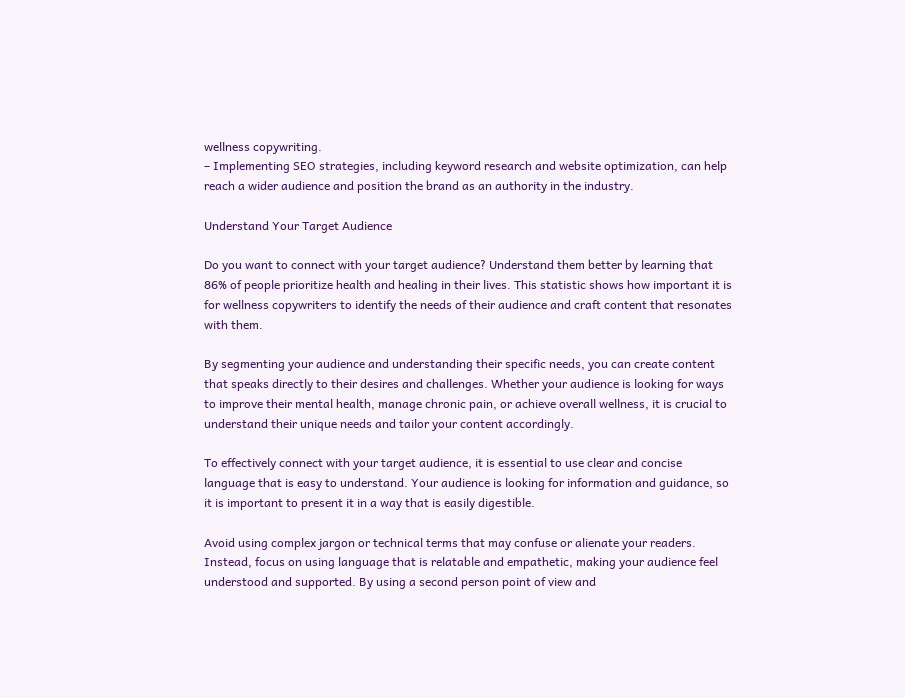wellness copywriting.
– Implementing SEO strategies, including keyword research and website optimization, can help reach a wider audience and position the brand as an authority in the industry.

Understand Your Target Audience

Do you want to connect with your target audience? Understand them better by learning that 86% of people prioritize health and healing in their lives. This statistic shows how important it is for wellness copywriters to identify the needs of their audience and craft content that resonates with them.

By segmenting your audience and understanding their specific needs, you can create content that speaks directly to their desires and challenges. Whether your audience is looking for ways to improve their mental health, manage chronic pain, or achieve overall wellness, it is crucial to understand their unique needs and tailor your content accordingly.

To effectively connect with your target audience, it is essential to use clear and concise language that is easy to understand. Your audience is looking for information and guidance, so it is important to present it in a way that is easily digestible.

Avoid using complex jargon or technical terms that may confuse or alienate your readers. Instead, focus on using language that is relatable and empathetic, making your audience feel understood and supported. By using a second person point of view and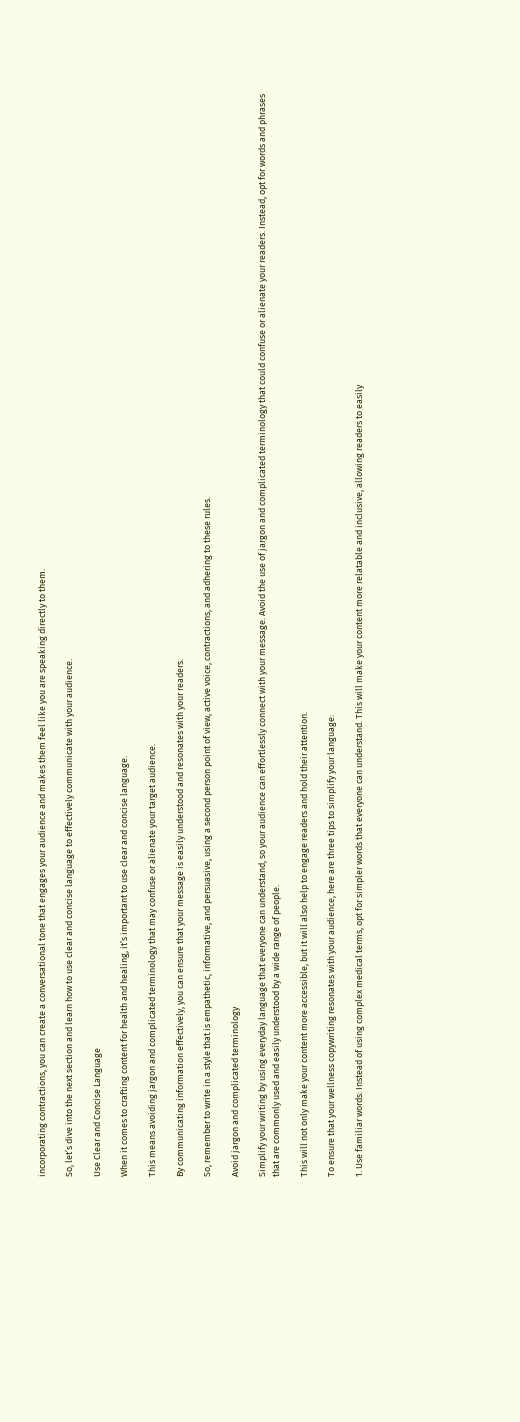incorporating contractions, you can create a conversational tone that engages your audience and makes them feel like you are speaking directly to them.

So, let’s dive into the next section and learn how to use clear and concise language to effectively communicate with your audience.

Use Clear and Concise Language

When it comes to crafting content for health and healing, it’s important to use clear and concise language.

This means avoiding jargon and complicated terminology that may confuse or alienate your target audience.

By communicating information effectively, you can ensure that your message is easily understood and resonates with your readers.

So, remember to write in a style that is empathetic, informative, and persuasive, using a second person point of view, active voice, contractions, and adhering to these rules.

Avoid jargon and complicated terminology

Simplify your writing by using everyday language that everyone can understand, so your audience can effortlessly connect with your message. Avoid the use of jargon and complicated terminology that could confuse or alienate your readers. Instead, opt for words and phrases that are commonly used and easily understood by a wide range of people.

This will not only make your content more accessible, but it will also help to engage readers and hold their attention.

To ensure that your wellness copywriting resonates with your audience, here are three tips to simplify your language:

1. Use familiar words: Instead of using complex medical terms, opt for simpler words that everyone can understand. This will make your content more relatable and inclusive, allowing readers to easily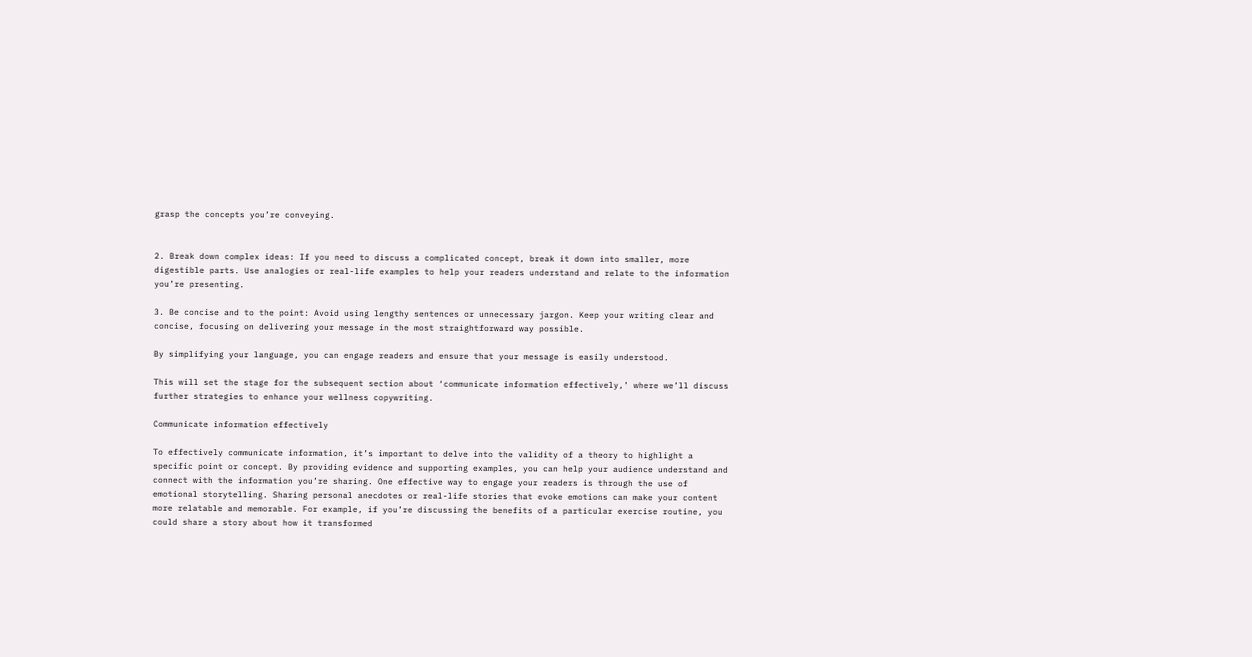grasp the concepts you’re conveying.


2. Break down complex ideas: If you need to discuss a complicated concept, break it down into smaller, more digestible parts. Use analogies or real-life examples to help your readers understand and relate to the information you’re presenting.

3. Be concise and to the point: Avoid using lengthy sentences or unnecessary jargon. Keep your writing clear and concise, focusing on delivering your message in the most straightforward way possible.

By simplifying your language, you can engage readers and ensure that your message is easily understood.

This will set the stage for the subsequent section about ‘communicate information effectively,’ where we’ll discuss further strategies to enhance your wellness copywriting.

Communicate information effectively

To effectively communicate information, it’s important to delve into the validity of a theory to highlight a specific point or concept. By providing evidence and supporting examples, you can help your audience understand and connect with the information you’re sharing. One effective way to engage your readers is through the use of emotional storytelling. Sharing personal anecdotes or real-life stories that evoke emotions can make your content more relatable and memorable. For example, if you’re discussing the benefits of a particular exercise routine, you could share a story about how it transformed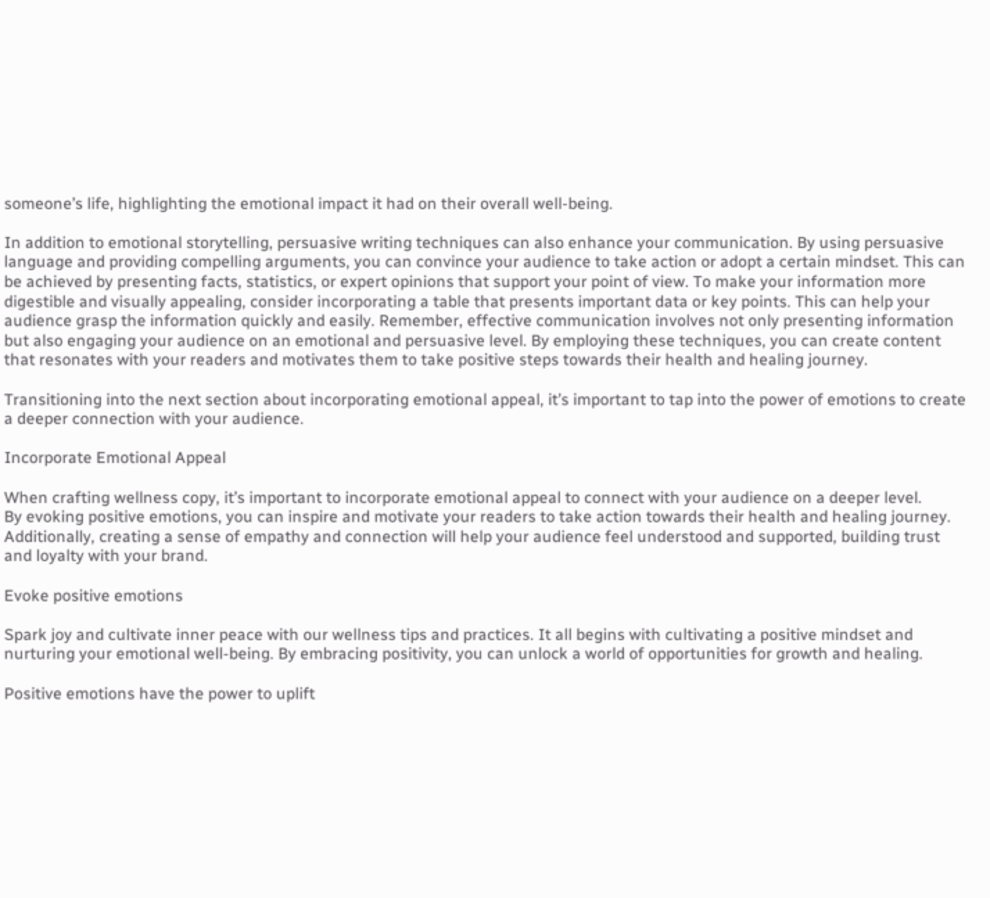someone’s life, highlighting the emotional impact it had on their overall well-being.

In addition to emotional storytelling, persuasive writing techniques can also enhance your communication. By using persuasive language and providing compelling arguments, you can convince your audience to take action or adopt a certain mindset. This can be achieved by presenting facts, statistics, or expert opinions that support your point of view. To make your information more digestible and visually appealing, consider incorporating a table that presents important data or key points. This can help your audience grasp the information quickly and easily. Remember, effective communication involves not only presenting information but also engaging your audience on an emotional and persuasive level. By employing these techniques, you can create content that resonates with your readers and motivates them to take positive steps towards their health and healing journey.

Transitioning into the next section about incorporating emotional appeal, it’s important to tap into the power of emotions to create a deeper connection with your audience.

Incorporate Emotional Appeal

When crafting wellness copy, it’s important to incorporate emotional appeal to connect with your audience on a deeper level.
By evoking positive emotions, you can inspire and motivate your readers to take action towards their health and healing journey.
Additionally, creating a sense of empathy and connection will help your audience feel understood and supported, building trust and loyalty with your brand.

Evoke positive emotions

Spark joy and cultivate inner peace with our wellness tips and practices. It all begins with cultivating a positive mindset and nurturing your emotional well-being. By embracing positivity, you can unlock a world of opportunities for growth and healing.

Positive emotions have the power to uplift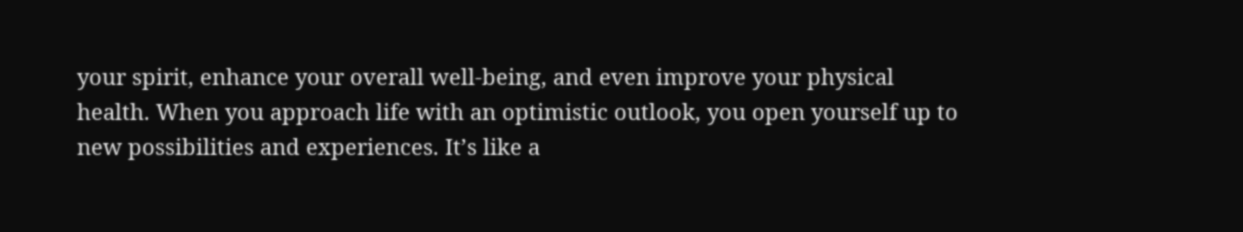your spirit, enhance your overall well-being, and even improve your physical health. When you approach life with an optimistic outlook, you open yourself up to new possibilities and experiences. It’s like a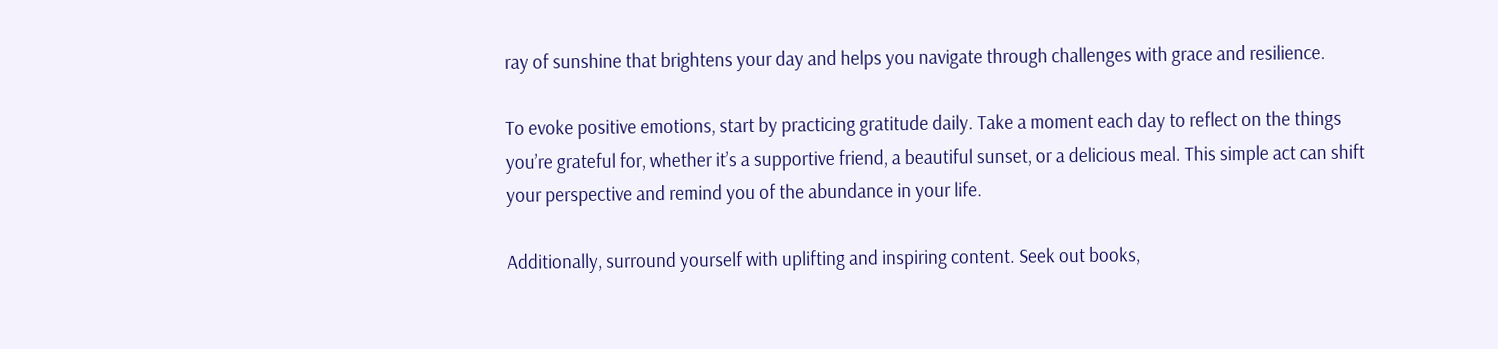ray of sunshine that brightens your day and helps you navigate through challenges with grace and resilience.

To evoke positive emotions, start by practicing gratitude daily. Take a moment each day to reflect on the things you’re grateful for, whether it’s a supportive friend, a beautiful sunset, or a delicious meal. This simple act can shift your perspective and remind you of the abundance in your life.

Additionally, surround yourself with uplifting and inspiring content. Seek out books,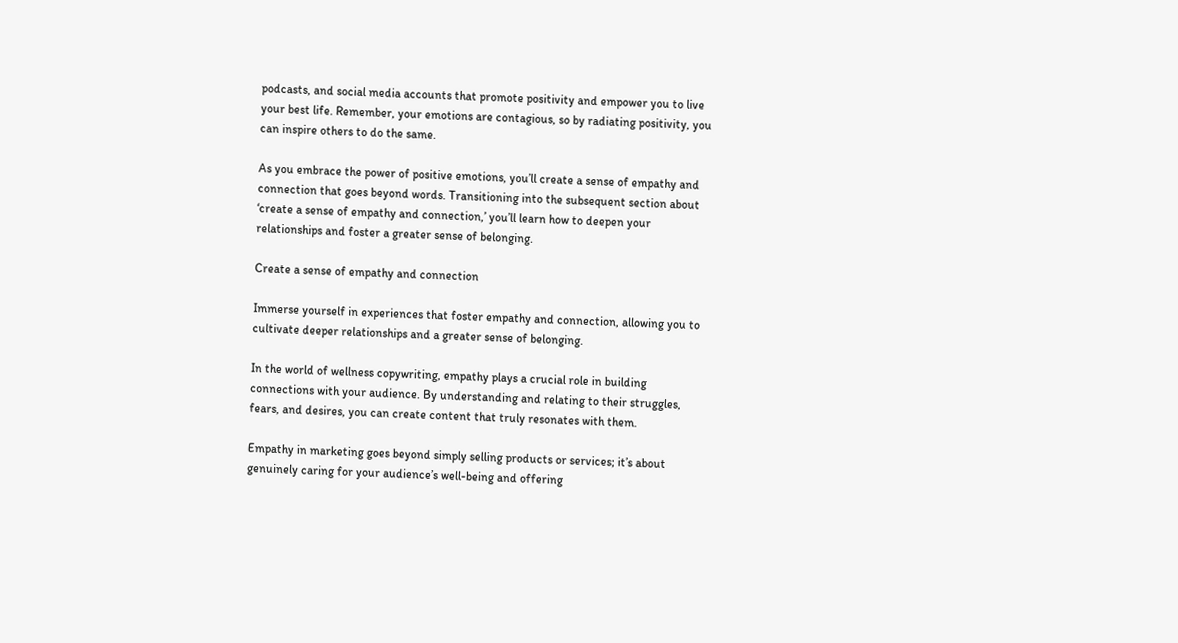podcasts, and social media accounts that promote positivity and empower you to live your best life. Remember, your emotions are contagious, so by radiating positivity, you can inspire others to do the same.

As you embrace the power of positive emotions, you’ll create a sense of empathy and connection that goes beyond words. Transitioning into the subsequent section about ‘create a sense of empathy and connection,’ you’ll learn how to deepen your relationships and foster a greater sense of belonging.

Create a sense of empathy and connection

Immerse yourself in experiences that foster empathy and connection, allowing you to cultivate deeper relationships and a greater sense of belonging.

In the world of wellness copywriting, empathy plays a crucial role in building connections with your audience. By understanding and relating to their struggles, fears, and desires, you can create content that truly resonates with them.

Empathy in marketing goes beyond simply selling products or services; it’s about genuinely caring for your audience’s well-being and offering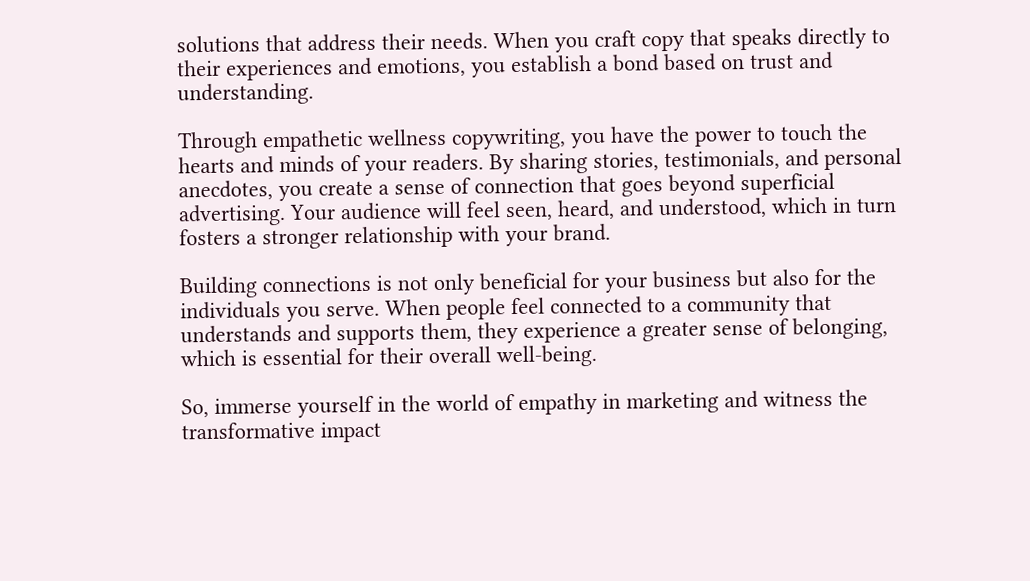solutions that address their needs. When you craft copy that speaks directly to their experiences and emotions, you establish a bond based on trust and understanding.

Through empathetic wellness copywriting, you have the power to touch the hearts and minds of your readers. By sharing stories, testimonials, and personal anecdotes, you create a sense of connection that goes beyond superficial advertising. Your audience will feel seen, heard, and understood, which in turn fosters a stronger relationship with your brand.

Building connections is not only beneficial for your business but also for the individuals you serve. When people feel connected to a community that understands and supports them, they experience a greater sense of belonging, which is essential for their overall well-being.

So, immerse yourself in the world of empathy in marketing and witness the transformative impact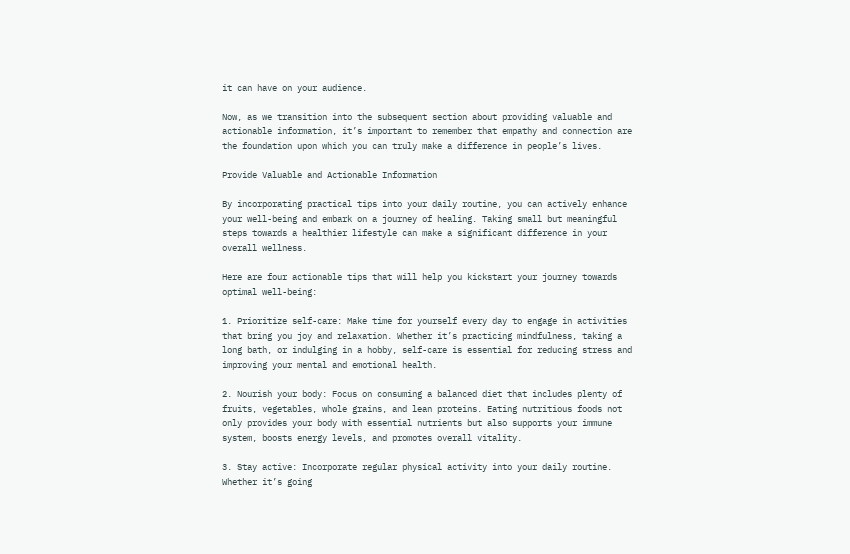it can have on your audience.

Now, as we transition into the subsequent section about providing valuable and actionable information, it’s important to remember that empathy and connection are the foundation upon which you can truly make a difference in people’s lives.

Provide Valuable and Actionable Information

By incorporating practical tips into your daily routine, you can actively enhance your well-being and embark on a journey of healing. Taking small but meaningful steps towards a healthier lifestyle can make a significant difference in your overall wellness.

Here are four actionable tips that will help you kickstart your journey towards optimal well-being:

1. Prioritize self-care: Make time for yourself every day to engage in activities that bring you joy and relaxation. Whether it’s practicing mindfulness, taking a long bath, or indulging in a hobby, self-care is essential for reducing stress and improving your mental and emotional health.

2. Nourish your body: Focus on consuming a balanced diet that includes plenty of fruits, vegetables, whole grains, and lean proteins. Eating nutritious foods not only provides your body with essential nutrients but also supports your immune system, boosts energy levels, and promotes overall vitality.

3. Stay active: Incorporate regular physical activity into your daily routine. Whether it’s going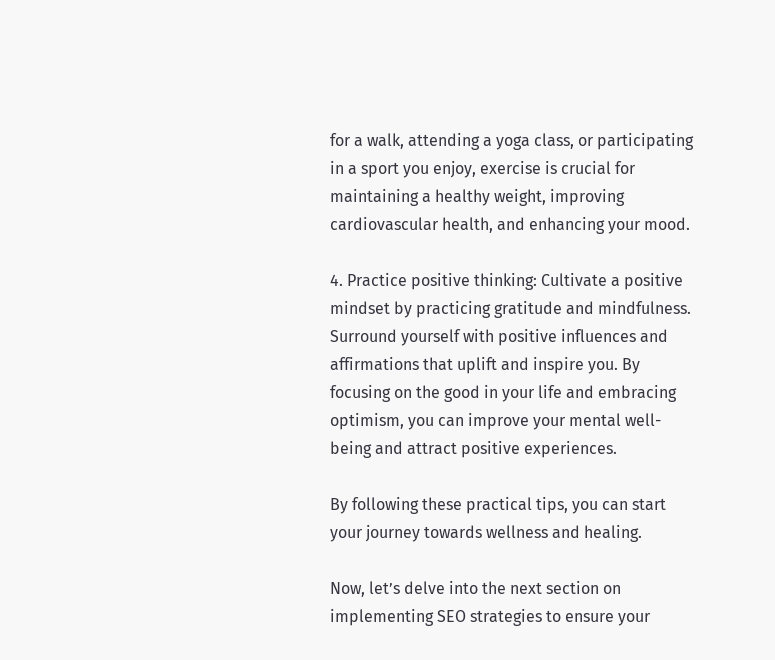for a walk, attending a yoga class, or participating in a sport you enjoy, exercise is crucial for maintaining a healthy weight, improving cardiovascular health, and enhancing your mood.

4. Practice positive thinking: Cultivate a positive mindset by practicing gratitude and mindfulness. Surround yourself with positive influences and affirmations that uplift and inspire you. By focusing on the good in your life and embracing optimism, you can improve your mental well-being and attract positive experiences.

By following these practical tips, you can start your journey towards wellness and healing.

Now, let’s delve into the next section on implementing SEO strategies to ensure your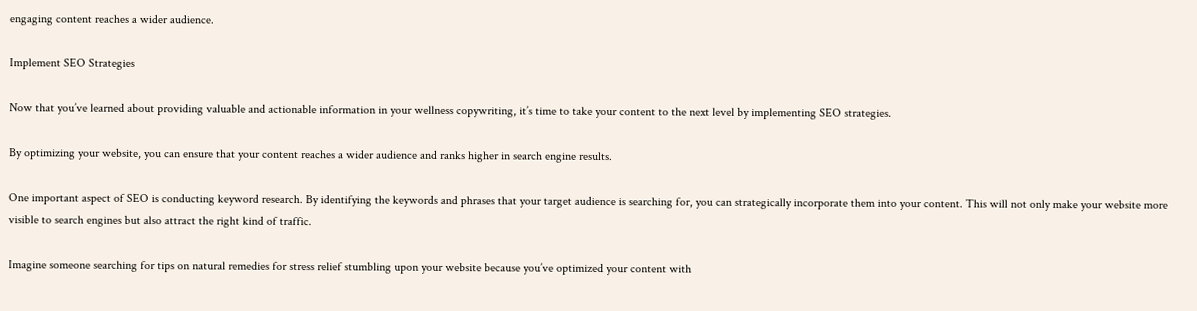engaging content reaches a wider audience.

Implement SEO Strategies

Now that you’ve learned about providing valuable and actionable information in your wellness copywriting, it’s time to take your content to the next level by implementing SEO strategies.

By optimizing your website, you can ensure that your content reaches a wider audience and ranks higher in search engine results.

One important aspect of SEO is conducting keyword research. By identifying the keywords and phrases that your target audience is searching for, you can strategically incorporate them into your content. This will not only make your website more visible to search engines but also attract the right kind of traffic.

Imagine someone searching for tips on natural remedies for stress relief stumbling upon your website because you’ve optimized your content with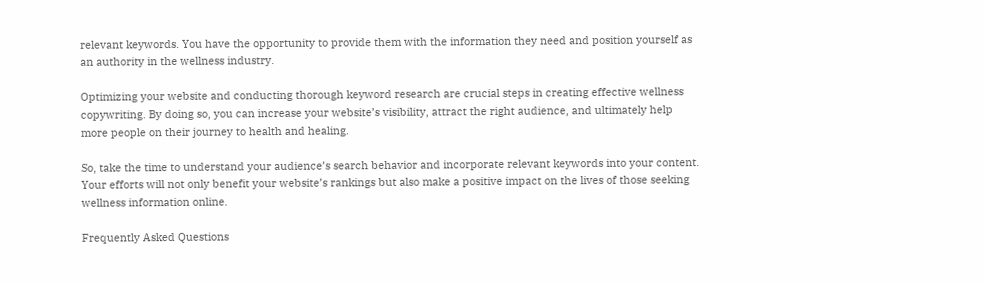relevant keywords. You have the opportunity to provide them with the information they need and position yourself as an authority in the wellness industry.

Optimizing your website and conducting thorough keyword research are crucial steps in creating effective wellness copywriting. By doing so, you can increase your website’s visibility, attract the right audience, and ultimately help more people on their journey to health and healing.

So, take the time to understand your audience’s search behavior and incorporate relevant keywords into your content. Your efforts will not only benefit your website’s rankings but also make a positive impact on the lives of those seeking wellness information online.

Frequently Asked Questions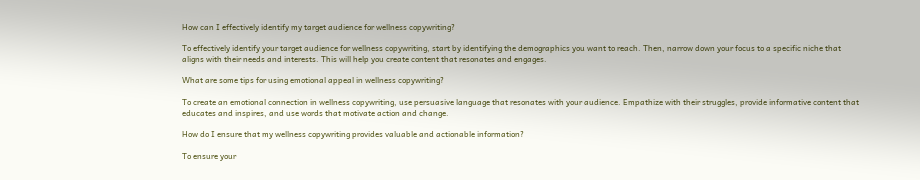How can I effectively identify my target audience for wellness copywriting?

To effectively identify your target audience for wellness copywriting, start by identifying the demographics you want to reach. Then, narrow down your focus to a specific niche that aligns with their needs and interests. This will help you create content that resonates and engages.

What are some tips for using emotional appeal in wellness copywriting?

To create an emotional connection in wellness copywriting, use persuasive language that resonates with your audience. Empathize with their struggles, provide informative content that educates and inspires, and use words that motivate action and change.

How do I ensure that my wellness copywriting provides valuable and actionable information?

To ensure your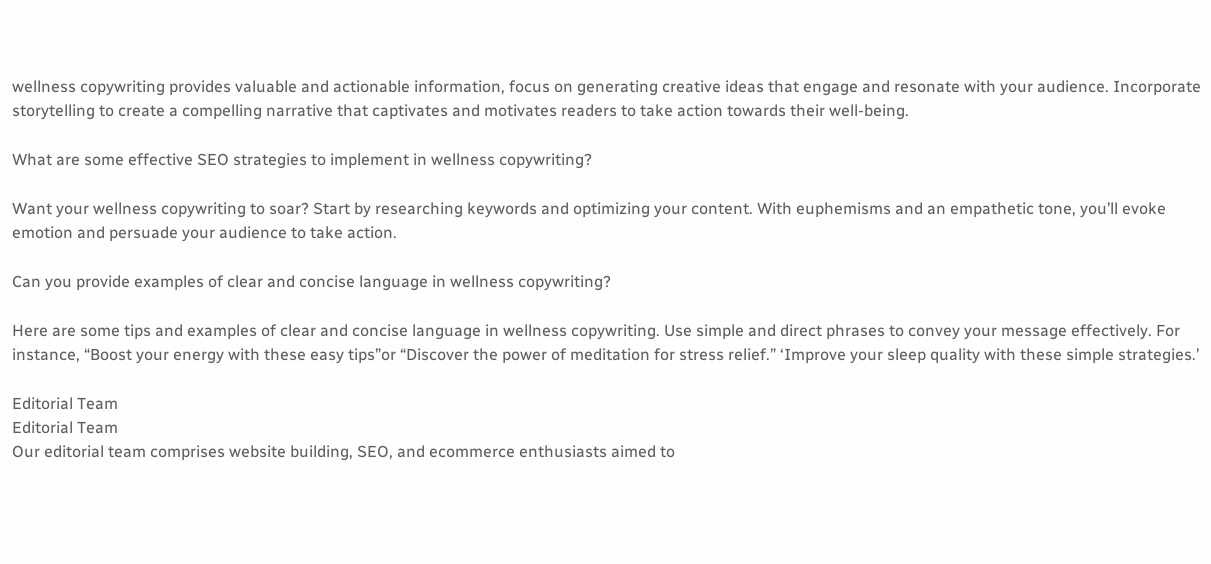wellness copywriting provides valuable and actionable information, focus on generating creative ideas that engage and resonate with your audience. Incorporate storytelling to create a compelling narrative that captivates and motivates readers to take action towards their well-being.

What are some effective SEO strategies to implement in wellness copywriting?

Want your wellness copywriting to soar? Start by researching keywords and optimizing your content. With euphemisms and an empathetic tone, you’ll evoke emotion and persuade your audience to take action.

Can you provide examples of clear and concise language in wellness copywriting?

Here are some tips and examples of clear and concise language in wellness copywriting. Use simple and direct phrases to convey your message effectively. For instance, “Boost your energy with these easy tips”or “Discover the power of meditation for stress relief.” ‘Improve your sleep quality with these simple strategies.’

Editorial Team
Editorial Team
Our editorial team comprises website building, SEO, and ecommerce enthusiasts aimed to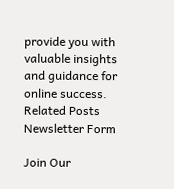provide you with valuable insights and guidance for online success.
Related Posts
Newsletter Form

Join Our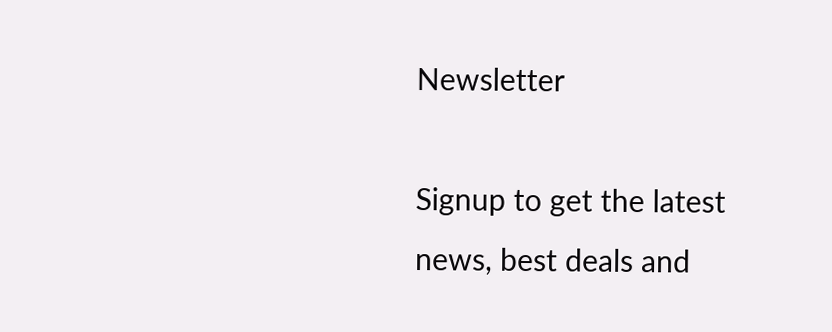Newsletter

Signup to get the latest news, best deals and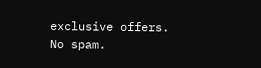exclusive offers. No spam.